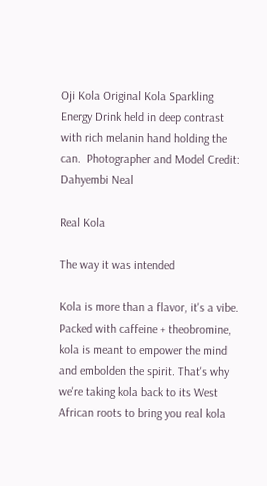Oji Kola Original Kola Sparkling Energy Drink held in deep contrast with rich melanin hand holding the can.  Photographer and Model Credit: Dahyembi Neal

Real Kola

The way it was intended

Kola is more than a flavor, it's a vibe. Packed with caffeine + theobromine, kola is meant to empower the mind and embolden the spirit. That's why we're taking kola back to its West African roots to bring you real kola